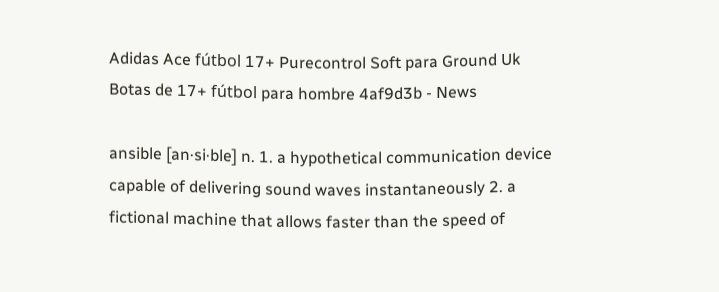Adidas Ace fútbol 17+ Purecontrol Soft para Ground Uk Botas de 17+ fútbol para hombre 4af9d3b - News

ansible [an·si·ble] n. 1. a hypothetical communication device capable of delivering sound waves instantaneously 2. a fictional machine that allows faster than the speed of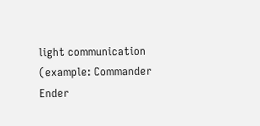light communication (example: Commander Ender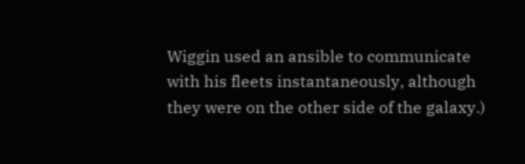Wiggin used an ansible to communicate with his fleets instantaneously, although they were on the other side of the galaxy.)